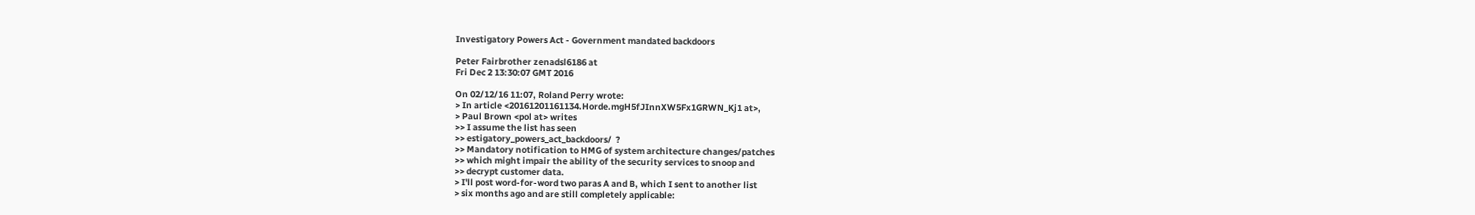Investigatory Powers Act - Government mandated backdoors

Peter Fairbrother zenadsl6186 at
Fri Dec 2 13:30:07 GMT 2016

On 02/12/16 11:07, Roland Perry wrote:
> In article <20161201161134.Horde.mgH5fJInnXW5Fx1GRWN_Kj1 at>,
> Paul Brown <pol at> writes
>> I assume the list has seen
>> estigatory_powers_act_backdoors/  ?
>> Mandatory notification to HMG of system architecture changes/patches
>> which might impair the ability of the security services to snoop and
>> decrypt customer data.
> I'll post word-for-word two paras A and B, which I sent to another list
> six months ago and are still completely applicable: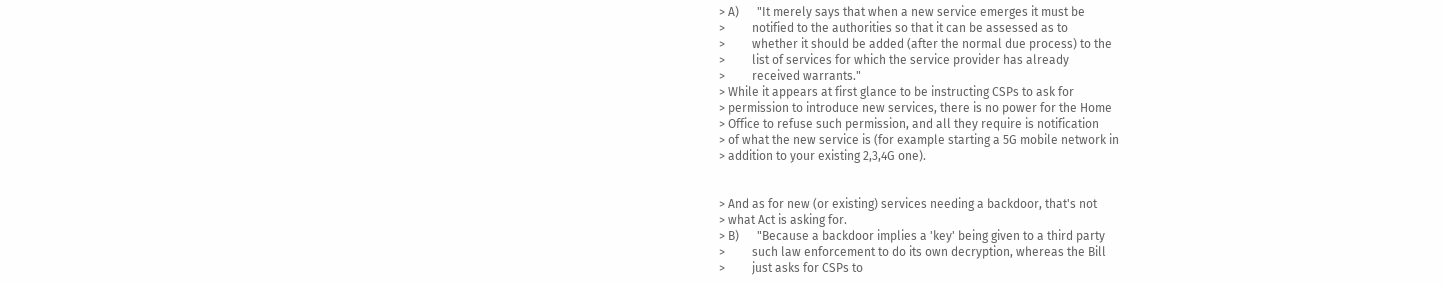> A)      "It merely says that when a new service emerges it must be
>         notified to the authorities so that it can be assessed as to
>         whether it should be added (after the normal due process) to the
>         list of services for which the service provider has already
>         received warrants."
> While it appears at first glance to be instructing CSPs to ask for
> permission to introduce new services, there is no power for the Home
> Office to refuse such permission, and all they require is notification
> of what the new service is (for example starting a 5G mobile network in
> addition to your existing 2,3,4G one).


> And as for new (or existing) services needing a backdoor, that's not
> what Act is asking for.
> B)      "Because a backdoor implies a 'key' being given to a third party
>         such law enforcement to do its own decryption, whereas the Bill
>         just asks for CSPs to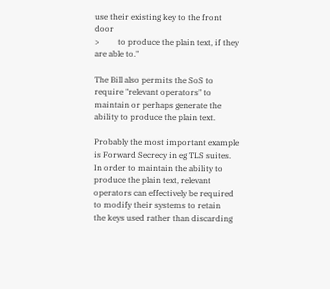use their existing key to the front door
>         to produce the plain text, if they are able to."

The Bill also permits the SoS to require "relevant operators" to
maintain or perhaps generate the ability to produce the plain text.

Probably the most important example is Forward Secrecy in eg TLS suites.
In order to maintain the ability to produce the plain text, relevant
operators can effectively be required to modify their systems to retain
the keys used rather than discarding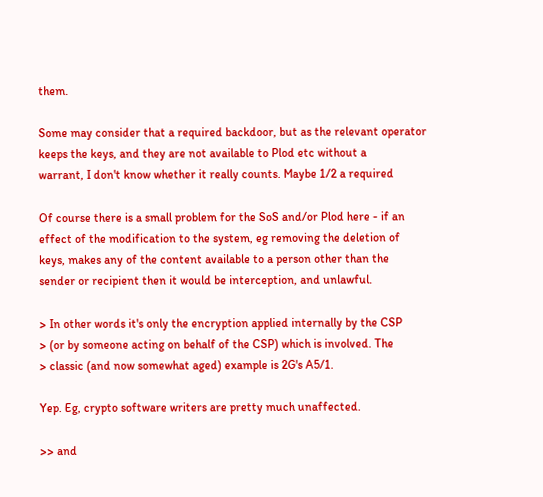them.

Some may consider that a required backdoor, but as the relevant operator
keeps the keys, and they are not available to Plod etc without a
warrant, I don't know whether it really counts. Maybe 1/2 a required

Of course there is a small problem for the SoS and/or Plod here - if an
effect of the modification to the system, eg removing the deletion of
keys, makes any of the content available to a person other than the
sender or recipient then it would be interception, and unlawful.

> In other words it's only the encryption applied internally by the CSP
> (or by someone acting on behalf of the CSP) which is involved. The
> classic (and now somewhat aged) example is 2G's A5/1.

Yep. Eg, crypto software writers are pretty much unaffected.

>> and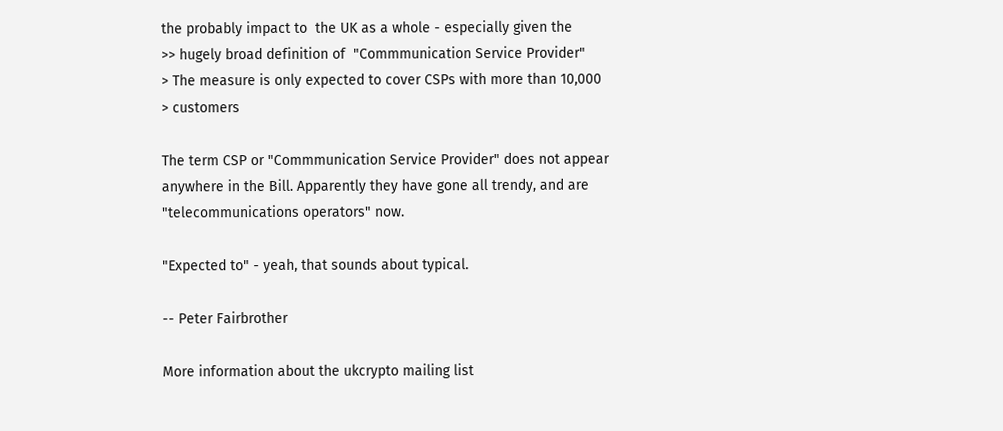the probably impact to  the UK as a whole - especially given the
>> hugely broad definition of  "Commmunication Service Provider"
> The measure is only expected to cover CSPs with more than 10,000
> customers

The term CSP or "Commmunication Service Provider" does not appear
anywhere in the Bill. Apparently they have gone all trendy, and are
"telecommunications operators" now.

"Expected to" - yeah, that sounds about typical.

-- Peter Fairbrother

More information about the ukcrypto mailing list